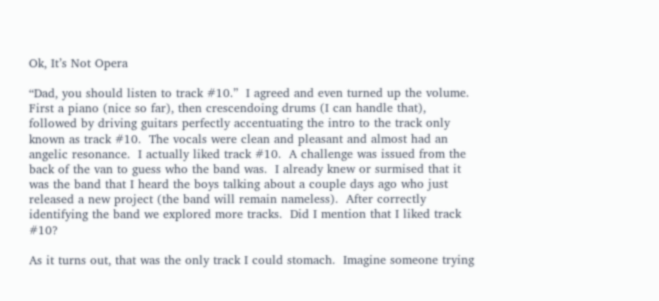Ok, It’s Not Opera

“Dad, you should listen to track #10.”  I agreed and even turned up the volume.  First a piano (nice so far), then crescendoing drums (I can handle that), followed by driving guitars perfectly accentuating the intro to the track only known as track #10.  The vocals were clean and pleasant and almost had an angelic resonance.  I actually liked track #10.  A challenge was issued from the back of the van to guess who the band was.  I already knew or surmised that it was the band that I heard the boys talking about a couple days ago who just released a new project (the band will remain nameless).  After correctly identifying the band we explored more tracks.  Did I mention that I liked track #10?

As it turns out, that was the only track I could stomach.  Imagine someone trying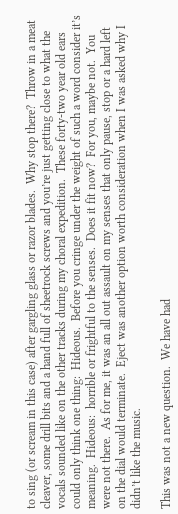to sing (or scream in this case) after gargling glass or razor blades.  Why stop there?  Throw in a meat cleaver, some drill bits and a hand full of sheetrock screws and you’re just getting close to what the vocals sounded like on the other tracks during my choral expedition.  These forty-two year old ears could only think one thing:  Hideous.  Before you cringe under the weight of such a word consider it’s meaning.  Hideous:  horrible or frightful to the senses.  Does it fit now?  For you, maybe not.  You were not there.  As for me, it was an all out assault on my senses that only pause, stop or a hard left on the dial would terminate.  Eject was another option worth consideration when I was asked why I didn’t like the music.

This was not a new question.  We have had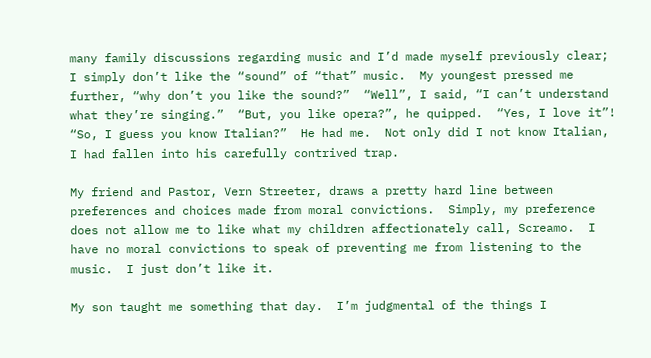many family discussions regarding music and I’d made myself previously clear; I simply don’t like the “sound” of “that” music.  My youngest pressed me further, “why don’t you like the sound?”  “Well”, I said, “I can’t understand what they’re singing.”  “But, you like opera?”, he quipped.  “Yes, I love it”!  “So, I guess you know Italian?”  He had me.  Not only did I not know Italian, I had fallen into his carefully contrived trap.

My friend and Pastor, Vern Streeter, draws a pretty hard line between preferences and choices made from moral convictions.  Simply, my preference does not allow me to like what my children affectionately call, Screamo.  I have no moral convictions to speak of preventing me from listening to the music.  I just don’t like it.

My son taught me something that day.  I’m judgmental of the things I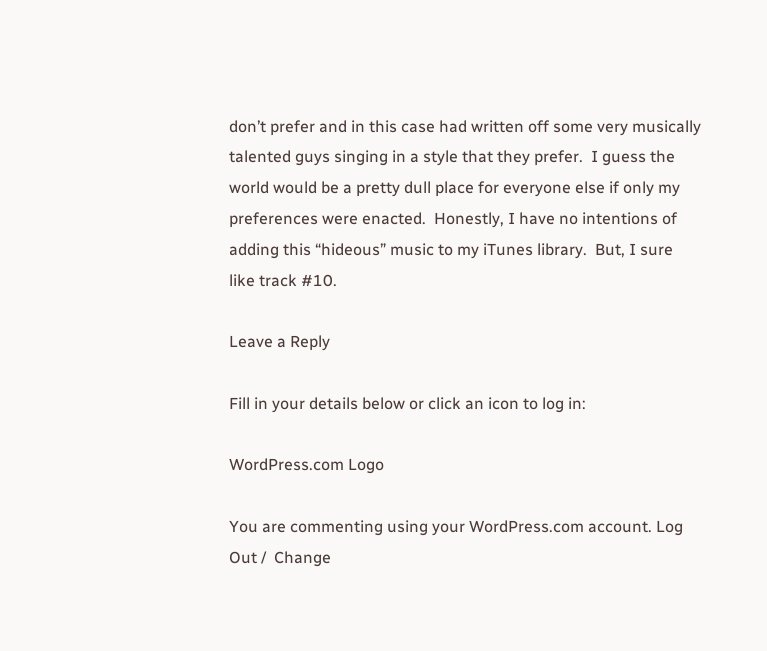don’t prefer and in this case had written off some very musically talented guys singing in a style that they prefer.  I guess the world would be a pretty dull place for everyone else if only my preferences were enacted.  Honestly, I have no intentions of adding this “hideous” music to my iTunes library.  But, I sure like track #10.

Leave a Reply

Fill in your details below or click an icon to log in:

WordPress.com Logo

You are commenting using your WordPress.com account. Log Out /  Change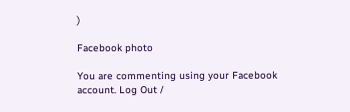)

Facebook photo

You are commenting using your Facebook account. Log Out /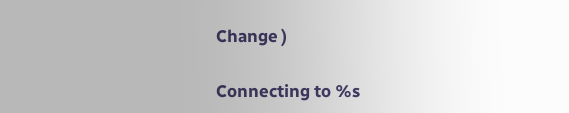Change )

Connecting to %s